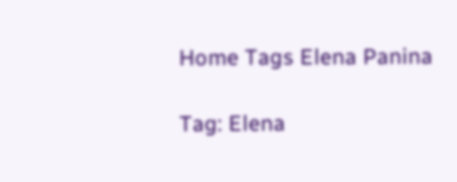Home Tags Elena Panina

Tag: Elena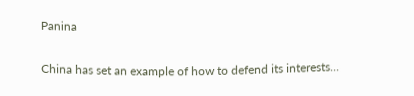Panina

China has set an example of how to defend its interests...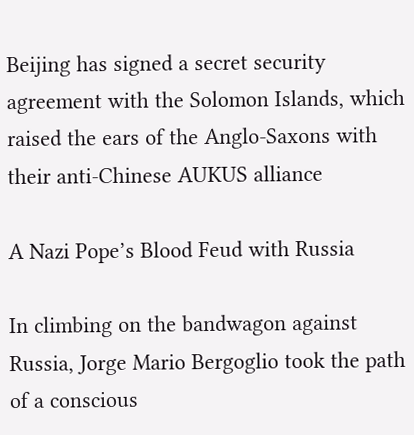Beijing has signed a secret security agreement with the Solomon Islands, which raised the ears of the Anglo-Saxons with their anti-Chinese AUKUS alliance

A Nazi Pope’s Blood Feud with Russia

In climbing on the bandwagon against Russia, Jorge Mario Bergoglio took the path of a conscious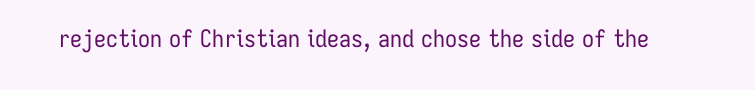rejection of Christian ideas, and chose the side of the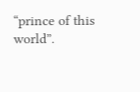“prince of this world”.